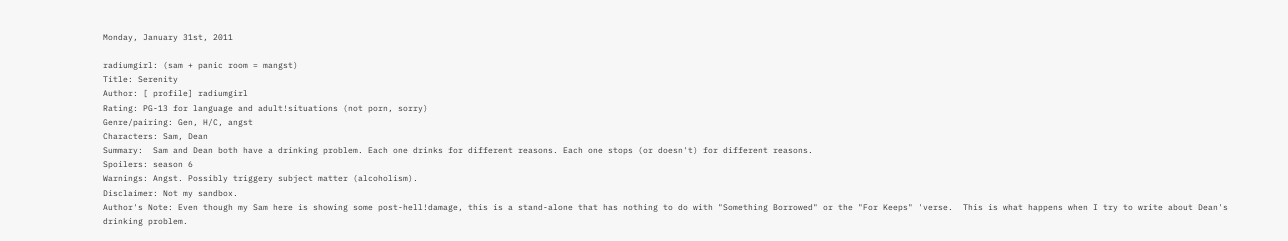Monday, January 31st, 2011

radiumgirl: (sam + panic room = mangst)
Title: Serenity
Author: [ profile] radiumgirl
Rating: PG-13 for language and adult!situations (not porn, sorry)
Genre/pairing: Gen, H/C, angst
Characters: Sam, Dean
Summary:  Sam and Dean both have a drinking problem. Each one drinks for different reasons. Each one stops (or doesn't) for different reasons.
Spoilers: season 6
Warnings: Angst. Possibly triggery subject matter (alcoholism).
Disclaimer: Not my sandbox.
Author's Note: Even though my Sam here is showing some post-hell!damage, this is a stand-alone that has nothing to do with "Something Borrowed" or the "For Keeps" 'verse.  This is what happens when I try to write about Dean's drinking problem.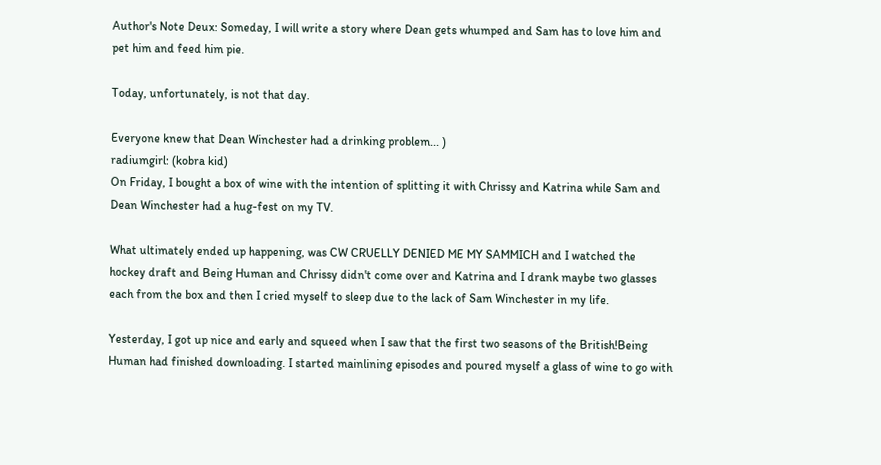Author's Note Deux: Someday, I will write a story where Dean gets whumped and Sam has to love him and pet him and feed him pie.

Today, unfortunately, is not that day.

Everyone knew that Dean Winchester had a drinking problem... )
radiumgirl: (kobra kid)
On Friday, I bought a box of wine with the intention of splitting it with Chrissy and Katrina while Sam and Dean Winchester had a hug-fest on my TV.

What ultimately ended up happening, was CW CRUELLY DENIED ME MY SAMMICH and I watched the hockey draft and Being Human and Chrissy didn't come over and Katrina and I drank maybe two glasses each from the box and then I cried myself to sleep due to the lack of Sam Winchester in my life.

Yesterday, I got up nice and early and squeed when I saw that the first two seasons of the British!Being Human had finished downloading. I started mainlining episodes and poured myself a glass of wine to go with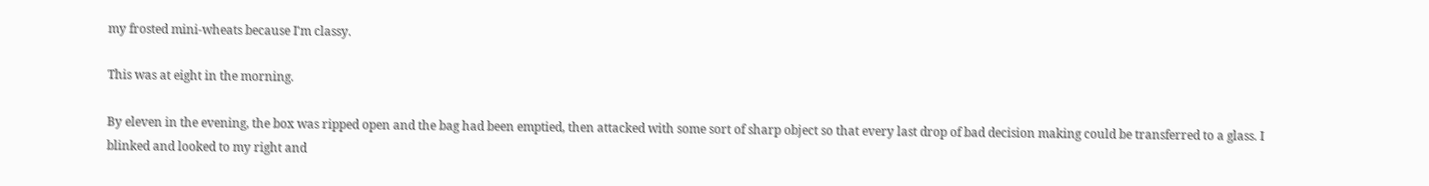my frosted mini-wheats because I'm classy.

This was at eight in the morning.

By eleven in the evening, the box was ripped open and the bag had been emptied, then attacked with some sort of sharp object so that every last drop of bad decision making could be transferred to a glass. I blinked and looked to my right and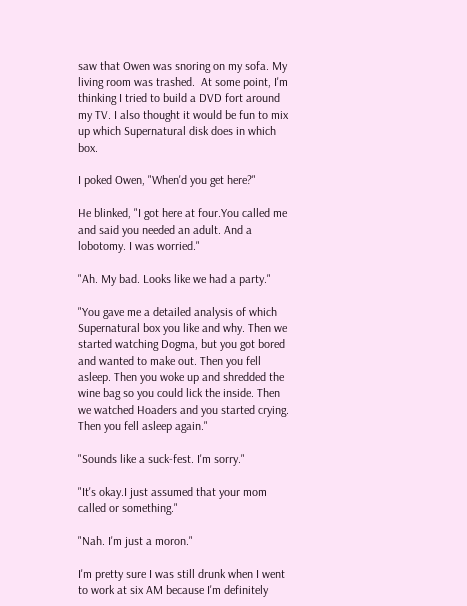saw that Owen was snoring on my sofa. My living room was trashed.  At some point, I'm thinking I tried to build a DVD fort around my TV. I also thought it would be fun to mix up which Supernatural disk does in which box.

I poked Owen, "When'd you get here?"

He blinked, "I got here at four.You called me and said you needed an adult. And a lobotomy. I was worried."

"Ah. My bad. Looks like we had a party."

"You gave me a detailed analysis of which Supernatural box you like and why. Then we started watching Dogma, but you got bored and wanted to make out. Then you fell asleep. Then you woke up and shredded the wine bag so you could lick the inside. Then we watched Hoaders and you started crying. Then you fell asleep again."

"Sounds like a suck-fest. I'm sorry."

"It's okay.I just assumed that your mom called or something."

"Nah. I'm just a moron."

I'm pretty sure I was still drunk when I went to work at six AM because I'm definitely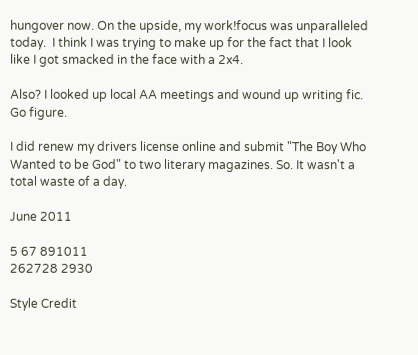hungover now. On the upside, my work!focus was unparalleled today.  I think I was trying to make up for the fact that I look like I got smacked in the face with a 2x4.

Also? I looked up local AA meetings and wound up writing fic. Go figure.

I did renew my drivers license online and submit "The Boy Who Wanted to be God" to two literary magazines. So. It wasn't a total waste of a day.

June 2011

5 67 891011
262728 2930

Style Credit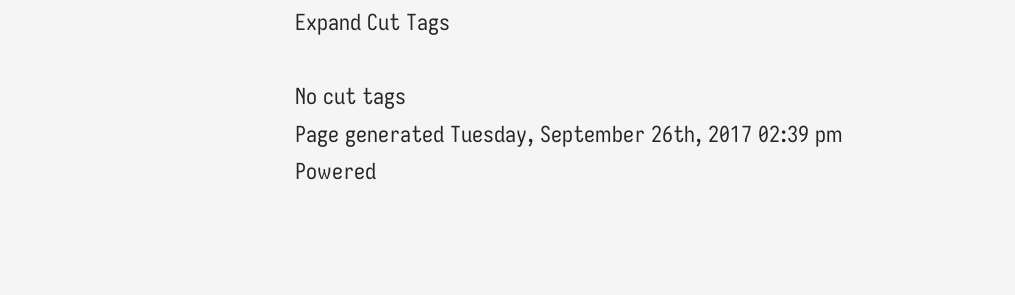Expand Cut Tags

No cut tags
Page generated Tuesday, September 26th, 2017 02:39 pm
Powered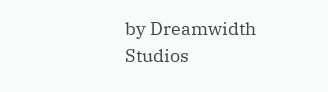by Dreamwidth Studios